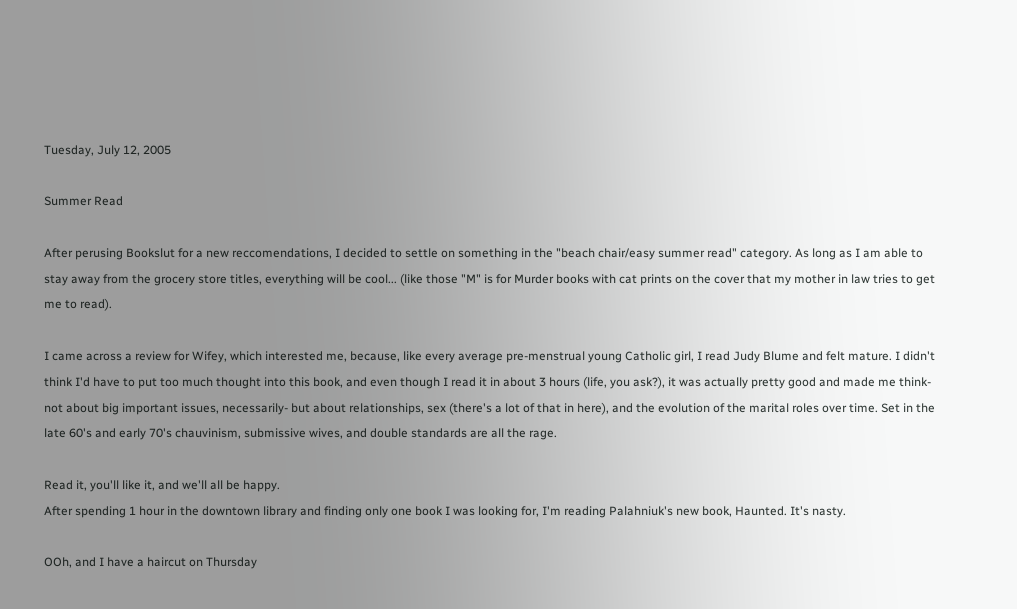Tuesday, July 12, 2005

Summer Read

After perusing Bookslut for a new reccomendations, I decided to settle on something in the "beach chair/easy summer read" category. As long as I am able to stay away from the grocery store titles, everything will be cool... (like those "M" is for Murder books with cat prints on the cover that my mother in law tries to get me to read).

I came across a review for Wifey, which interested me, because, like every average pre-menstrual young Catholic girl, I read Judy Blume and felt mature. I didn't think I'd have to put too much thought into this book, and even though I read it in about 3 hours (life, you ask?), it was actually pretty good and made me think- not about big important issues, necessarily- but about relationships, sex (there's a lot of that in here), and the evolution of the marital roles over time. Set in the late 60's and early 70's chauvinism, submissive wives, and double standards are all the rage.

Read it, you'll like it, and we'll all be happy.
After spending 1 hour in the downtown library and finding only one book I was looking for, I'm reading Palahniuk's new book, Haunted. It's nasty.

OOh, and I have a haircut on Thursday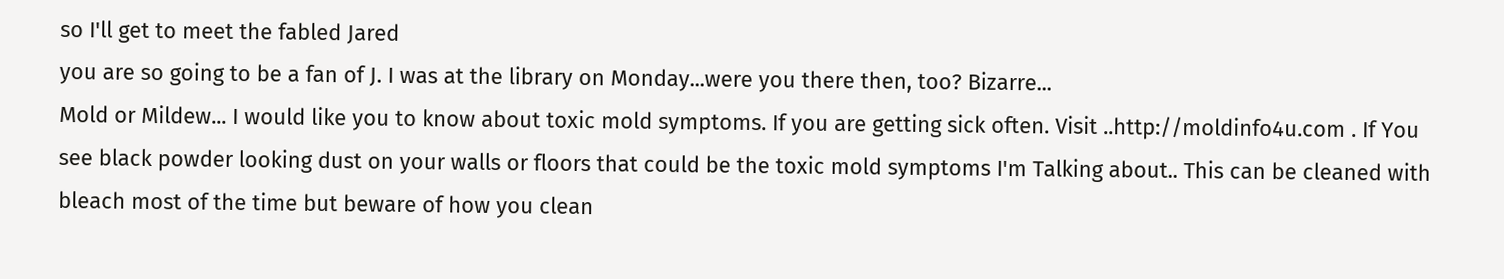so I'll get to meet the fabled Jared
you are so going to be a fan of J. I was at the library on Monday...were you there then, too? Bizarre...
Mold or Mildew... I would like you to know about toxic mold symptoms. If you are getting sick often. Visit ..http://moldinfo4u.com . If You see black powder looking dust on your walls or floors that could be the toxic mold symptoms I'm Talking about.. This can be cleaned with bleach most of the time but beware of how you clean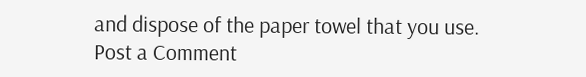and dispose of the paper towel that you use.
Post a Comment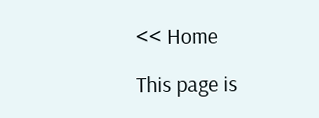<< Home

This page is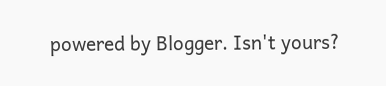powered by Blogger. Isn't yours?